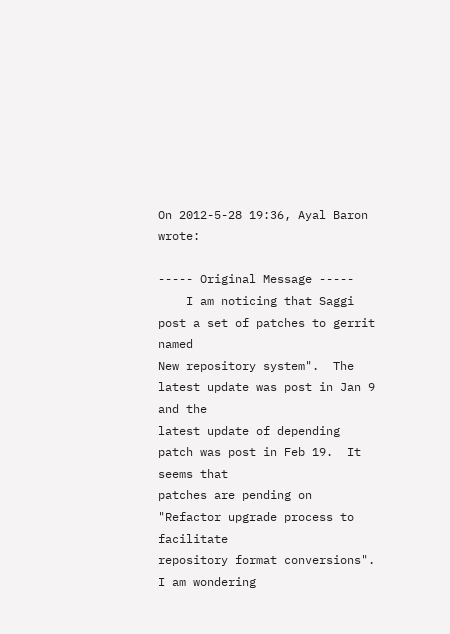On 2012-5-28 19:36, Ayal Baron wrote:

----- Original Message -----
    I am noticing that Saggi post a set of patches to gerrit named
New repository system".  The latest update was post in Jan 9 and the
latest update of depending patch was post in Feb 19.  It seems that
patches are pending on "Refactor upgrade process to facilitate
repository format conversions".  I am wondering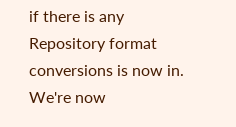if there is any
Repository format conversions is now in.
We're now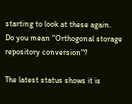starting to look at these again.
Do you mean "Orthogonal storage repository conversion"?

The latest status shows it is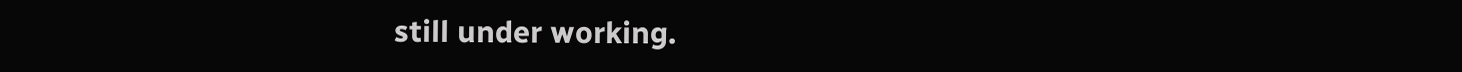still under working.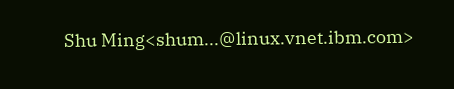Shu Ming<shum...@linux.vnet.ibm.com>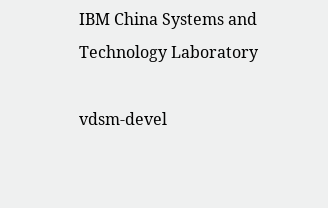IBM China Systems and Technology Laboratory

vdsm-devel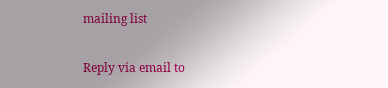mailing list

Reply via email to